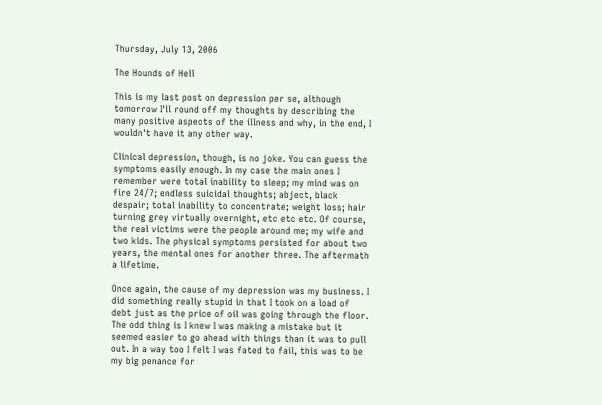Thursday, July 13, 2006

The Hounds of Hell

This is my last post on depression per se, although tomorrow I'll round off my thoughts by describing the many positive aspects of the illness and why, in the end, I wouldn't have it any other way.

Clinical depression, though, is no joke. You can guess the symptoms easily enough. In my case the main ones I remember were total inability to sleep; my mind was on fire 24/7; endless suicidal thoughts; abject, black despair; total inability to concentrate; weight loss; hair turning grey virtually overnight, etc etc etc. Of course, the real victims were the people around me; my wife and two kids. The physical symptoms persisted for about two years, the mental ones for another three. The aftermath a lifetime.

Once again, the cause of my depression was my business. I did something really stupid in that I took on a load of debt just as the price of oil was going through the floor. The odd thing is I knew I was making a mistake but it seemed easier to go ahead with things than it was to pull out. In a way too I felt I was fated to fail, this was to be my big penance for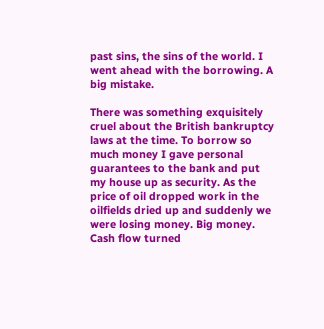past sins, the sins of the world. I went ahead with the borrowing. A big mistake.

There was something exquisitely cruel about the British bankruptcy laws at the time. To borrow so much money I gave personal guarantees to the bank and put my house up as security. As the price of oil dropped work in the oilfields dried up and suddenly we were losing money. Big money. Cash flow turned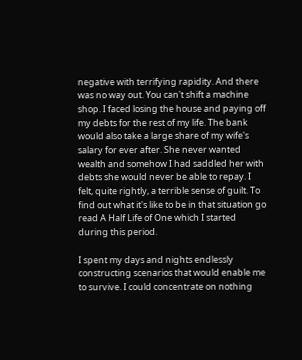negative with terrifying rapidity. And there was no way out. You can't shift a machine shop. I faced losing the house and paying off my debts for the rest of my life. The bank would also take a large share of my wife's salary for ever after. She never wanted wealth and somehow I had saddled her with debts she would never be able to repay. I felt, quite rightly, a terrible sense of guilt. To find out what it's like to be in that situation go read A Half Life of One which I started during this period.

I spent my days and nights endlessly constructing scenarios that would enable me to survive. I could concentrate on nothing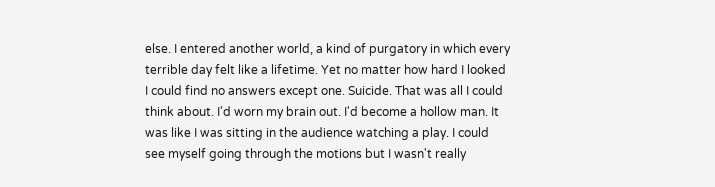else. I entered another world, a kind of purgatory in which every terrible day felt like a lifetime. Yet no matter how hard I looked I could find no answers except one. Suicide. That was all I could think about. I'd worn my brain out. I'd become a hollow man. It was like I was sitting in the audience watching a play. I could see myself going through the motions but I wasn't really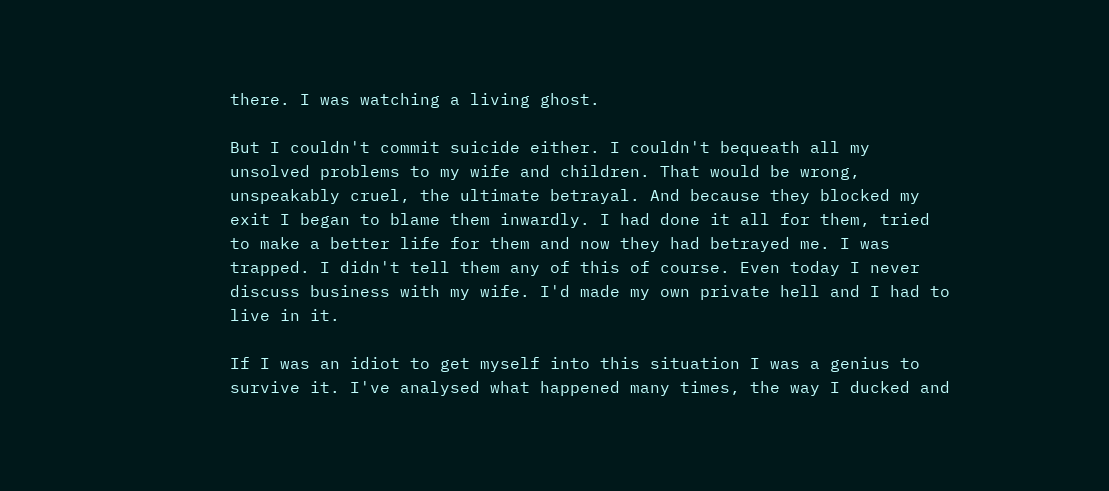there. I was watching a living ghost.

But I couldn't commit suicide either. I couldn't bequeath all my unsolved problems to my wife and children. That would be wrong, unspeakably cruel, the ultimate betrayal. And because they blocked my exit I began to blame them inwardly. I had done it all for them, tried to make a better life for them and now they had betrayed me. I was trapped. I didn't tell them any of this of course. Even today I never discuss business with my wife. I'd made my own private hell and I had to live in it.

If I was an idiot to get myself into this situation I was a genius to survive it. I've analysed what happened many times, the way I ducked and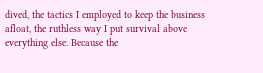dived, the tactics I employed to keep the business afloat, the ruthless way I put survival above everything else. Because the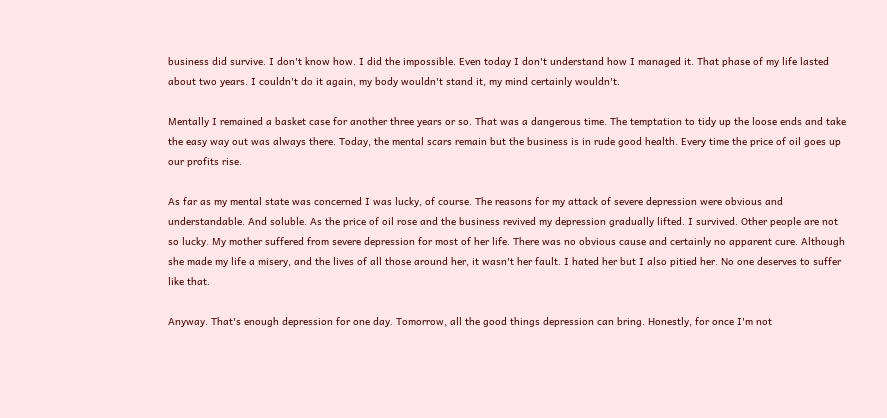business did survive. I don't know how. I did the impossible. Even today I don't understand how I managed it. That phase of my life lasted about two years. I couldn't do it again, my body wouldn't stand it, my mind certainly wouldn't.

Mentally I remained a basket case for another three years or so. That was a dangerous time. The temptation to tidy up the loose ends and take the easy way out was always there. Today, the mental scars remain but the business is in rude good health. Every time the price of oil goes up our profits rise.

As far as my mental state was concerned I was lucky, of course. The reasons for my attack of severe depression were obvious and understandable. And soluble. As the price of oil rose and the business revived my depression gradually lifted. I survived. Other people are not so lucky. My mother suffered from severe depression for most of her life. There was no obvious cause and certainly no apparent cure. Although she made my life a misery, and the lives of all those around her, it wasn't her fault. I hated her but I also pitied her. No one deserves to suffer like that.

Anyway. That's enough depression for one day. Tomorrow, all the good things depression can bring. Honestly, for once I'm not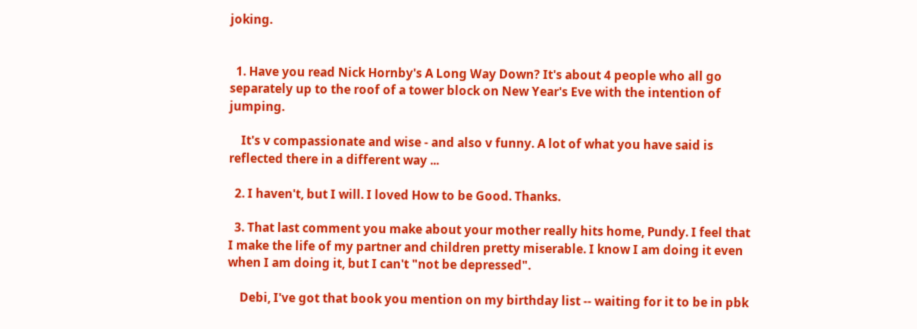joking.


  1. Have you read Nick Hornby's A Long Way Down? It's about 4 people who all go separately up to the roof of a tower block on New Year's Eve with the intention of jumping.

    It's v compassionate and wise - and also v funny. A lot of what you have said is reflected there in a different way ...

  2. I haven't, but I will. I loved How to be Good. Thanks.

  3. That last comment you make about your mother really hits home, Pundy. I feel that I make the life of my partner and children pretty miserable. I know I am doing it even when I am doing it, but I can't "not be depressed".

    Debi, I've got that book you mention on my birthday list -- waiting for it to be in pbk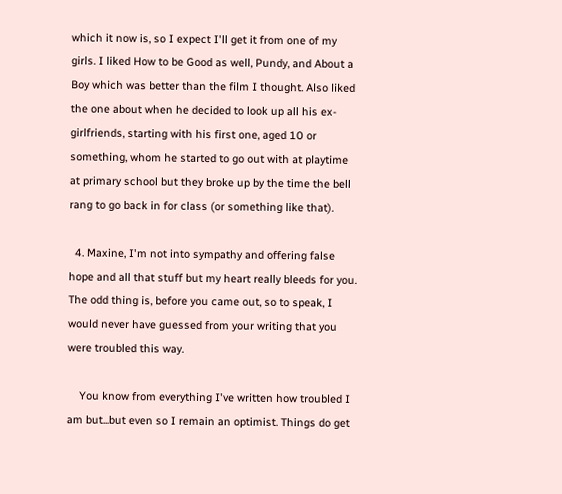which it now is, so I expect I'll get it from one of my girls. I liked How to be Good as well, Pundy, and About a Boy which was better than the film I thought. Also liked the one about when he decided to look up all his ex-girlfriends, starting with his first one, aged 10 or something, whom he started to go out with at playtime at primary school but they broke up by the time the bell rang to go back in for class (or something like that).

  4. Maxine, I'm not into sympathy and offering false hope and all that stuff but my heart really bleeds for you. The odd thing is, before you came out, so to speak, I would never have guessed from your writing that you were troubled this way.

    You know from everything I've written how troubled I am but...but even so I remain an optimist. Things do get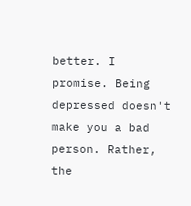better. I promise. Being depressed doesn't make you a bad person. Rather, the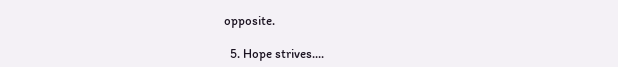opposite.

  5. Hope strives....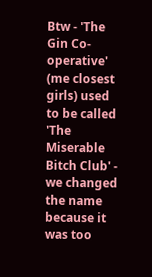Btw - 'The Gin Co-operative' (me closest girls) used to be called 'The Miserable Bitch Club' - we changed the name because it was too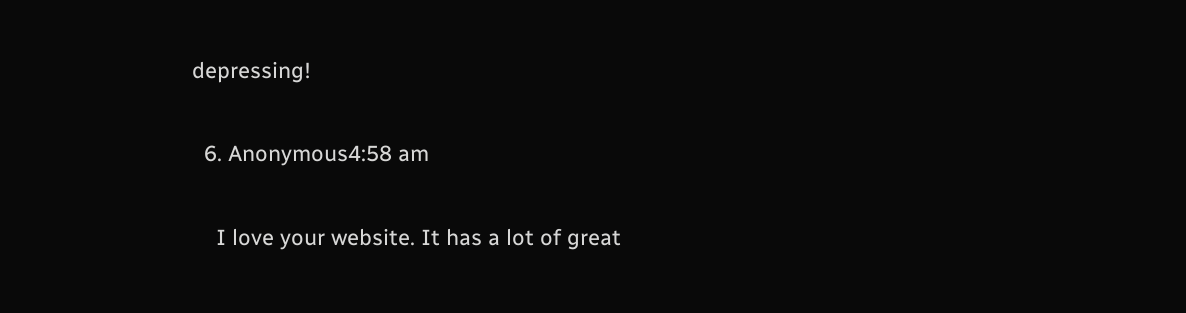depressing!

  6. Anonymous4:58 am

    I love your website. It has a lot of great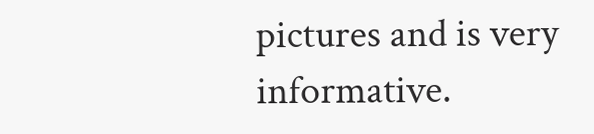pictures and is very informative.